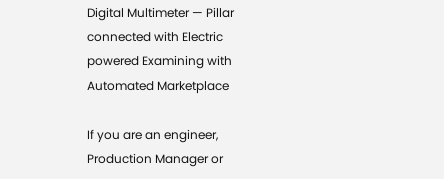Digital Multimeter — Pillar connected with Electric powered Examining with Automated Marketplace

If you are an engineer, Production Manager or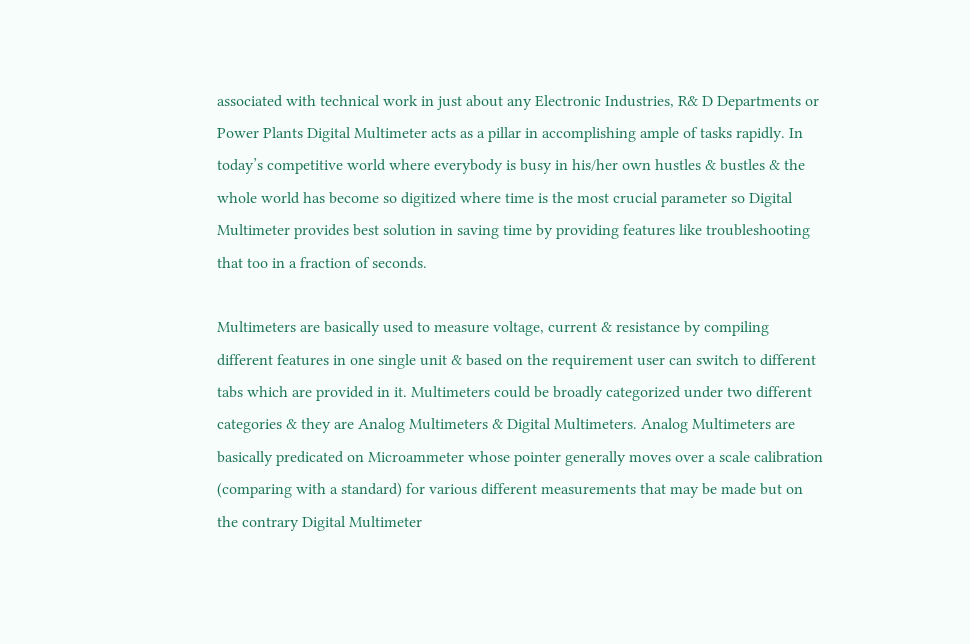associated with technical work in just about any Electronic Industries, R& D Departments or Power Plants Digital Multimeter acts as a pillar in accomplishing ample of tasks rapidly. In today’s competitive world where everybody is busy in his/her own hustles & bustles & the whole world has become so digitized where time is the most crucial parameter so Digital Multimeter provides best solution in saving time by providing features like troubleshooting that too in a fraction of seconds.

Multimeters are basically used to measure voltage, current & resistance by compiling different features in one single unit & based on the requirement user can switch to different tabs which are provided in it. Multimeters could be broadly categorized under two different categories & they are Analog Multimeters & Digital Multimeters. Analog Multimeters are basically predicated on Microammeter whose pointer generally moves over a scale calibration (comparing with a standard) for various different measurements that may be made but on the contrary Digital Multimeter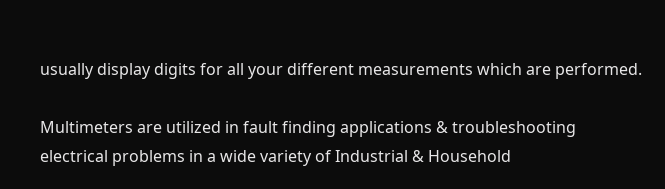usually display digits for all your different measurements which are performed.

Multimeters are utilized in fault finding applications & troubleshooting electrical problems in a wide variety of Industrial & Household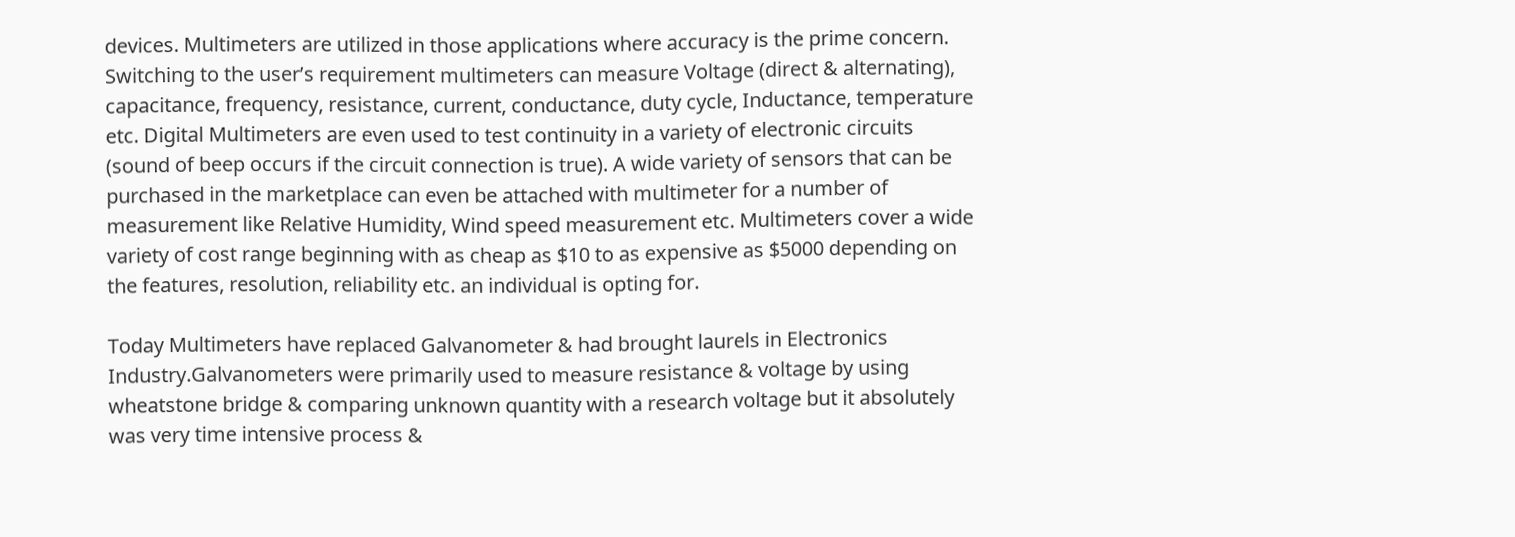devices. Multimeters are utilized in those applications where accuracy is the prime concern. Switching to the user’s requirement multimeters can measure Voltage (direct & alternating), capacitance, frequency, resistance, current, conductance, duty cycle, Inductance, temperature etc. Digital Multimeters are even used to test continuity in a variety of electronic circuits (sound of beep occurs if the circuit connection is true). A wide variety of sensors that can be purchased in the marketplace can even be attached with multimeter for a number of measurement like Relative Humidity, Wind speed measurement etc. Multimeters cover a wide variety of cost range beginning with as cheap as $10 to as expensive as $5000 depending on the features, resolution, reliability etc. an individual is opting for.

Today Multimeters have replaced Galvanometer & had brought laurels in Electronics Industry.Galvanometers were primarily used to measure resistance & voltage by using wheatstone bridge & comparing unknown quantity with a research voltage but it absolutely was very time intensive process &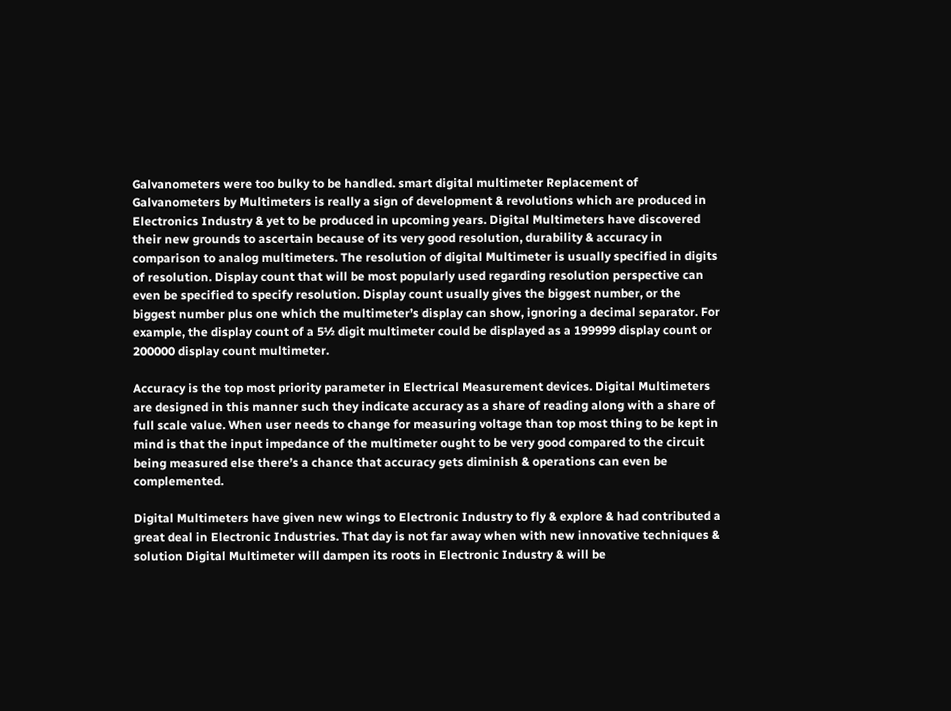Galvanometers were too bulky to be handled. smart digital multimeter Replacement of Galvanometers by Multimeters is really a sign of development & revolutions which are produced in Electronics Industry & yet to be produced in upcoming years. Digital Multimeters have discovered their new grounds to ascertain because of its very good resolution, durability & accuracy in comparison to analog multimeters. The resolution of digital Multimeter is usually specified in digits of resolution. Display count that will be most popularly used regarding resolution perspective can even be specified to specify resolution. Display count usually gives the biggest number, or the biggest number plus one which the multimeter’s display can show, ignoring a decimal separator. For example, the display count of a 5½ digit multimeter could be displayed as a 199999 display count or 200000 display count multimeter.

Accuracy is the top most priority parameter in Electrical Measurement devices. Digital Multimeters are designed in this manner such they indicate accuracy as a share of reading along with a share of full scale value. When user needs to change for measuring voltage than top most thing to be kept in mind is that the input impedance of the multimeter ought to be very good compared to the circuit being measured else there’s a chance that accuracy gets diminish & operations can even be complemented.

Digital Multimeters have given new wings to Electronic Industry to fly & explore & had contributed a great deal in Electronic Industries. That day is not far away when with new innovative techniques & solution Digital Multimeter will dampen its roots in Electronic Industry & will be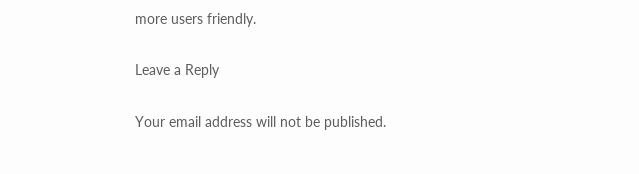more users friendly.

Leave a Reply

Your email address will not be published.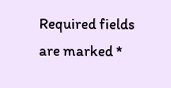Required fields are marked *